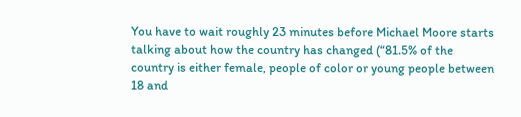You have to wait roughly 23 minutes before Michael Moore starts talking about how the country has changed (“81.5% of the country is either female, people of color or young people between 18 and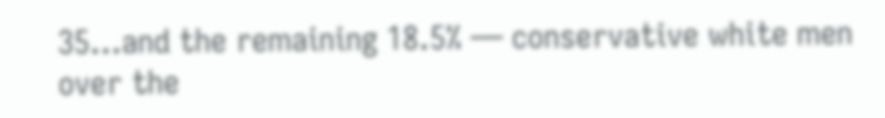35…and the remaining 18.5% — conservative white men over the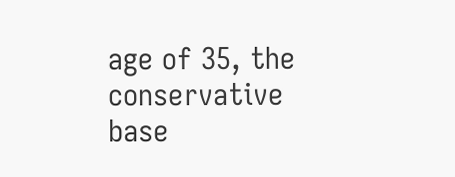age of 35, the conservative base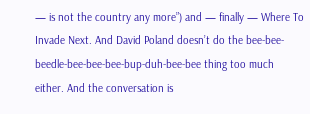— is not the country any more”) and — finally — Where To Invade Next. And David Poland doesn’t do the bee-bee-beedle-bee-bee-bee-bup-duh-bee-bee thing too much either. And the conversation is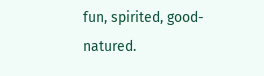fun, spirited, good-natured.